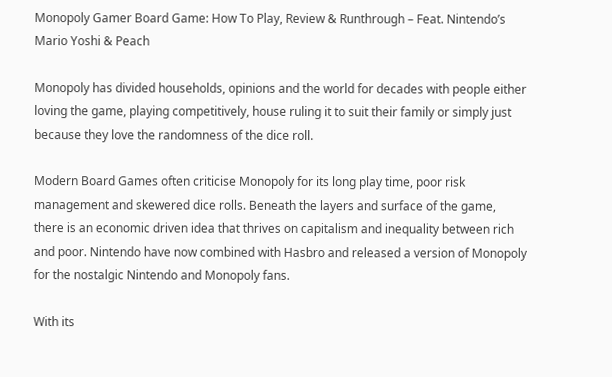Monopoly Gamer Board Game: How To Play, Review & Runthrough – Feat. Nintendo’s Mario Yoshi & Peach

Monopoly has divided households, opinions and the world for decades with people either loving the game, playing competitively, house ruling it to suit their family or simply just because they love the randomness of the dice roll.

Modern Board Games often criticise Monopoly for its long play time, poor risk management and skewered dice rolls. Beneath the layers and surface of the game, there is an economic driven idea that thrives on capitalism and inequality between rich and poor. Nintendo have now combined with Hasbro and released a version of Monopoly for the nostalgic Nintendo and Monopoly fans.

With its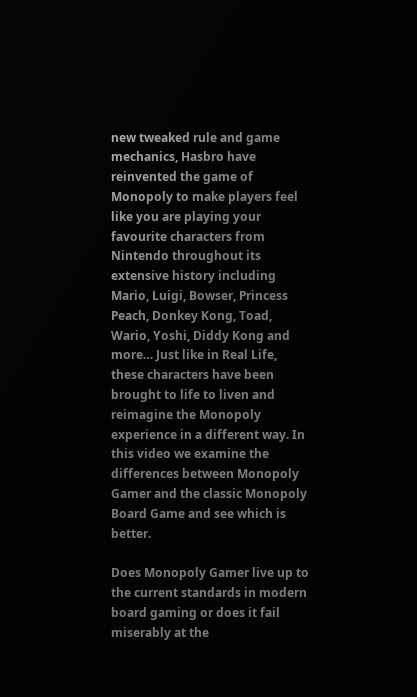new tweaked rule and game mechanics, Hasbro have reinvented the game of Monopoly to make players feel like you are playing your favourite characters from Nintendo throughout its extensive history including Mario, Luigi, Bowser, Princess Peach, Donkey Kong, Toad, Wario, Yoshi, Diddy Kong and more… Just like in Real Life, these characters have been brought to life to liven and reimagine the Monopoly experience in a different way. In this video we examine the differences between Monopoly Gamer and the classic Monopoly Board Game and see which is better.

Does Monopoly Gamer live up to the current standards in modern board gaming or does it fail miserably at the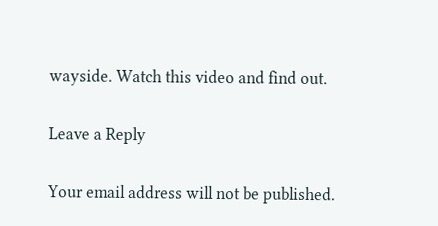wayside. Watch this video and find out.

Leave a Reply

Your email address will not be published.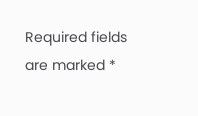Required fields are marked *